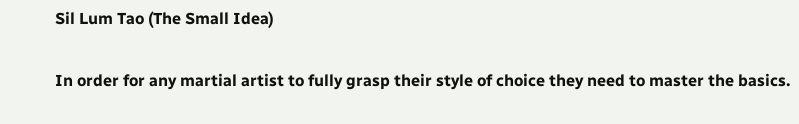Sil Lum Tao (The Small Idea)

In order for any martial artist to fully grasp their style of choice they need to master the basics.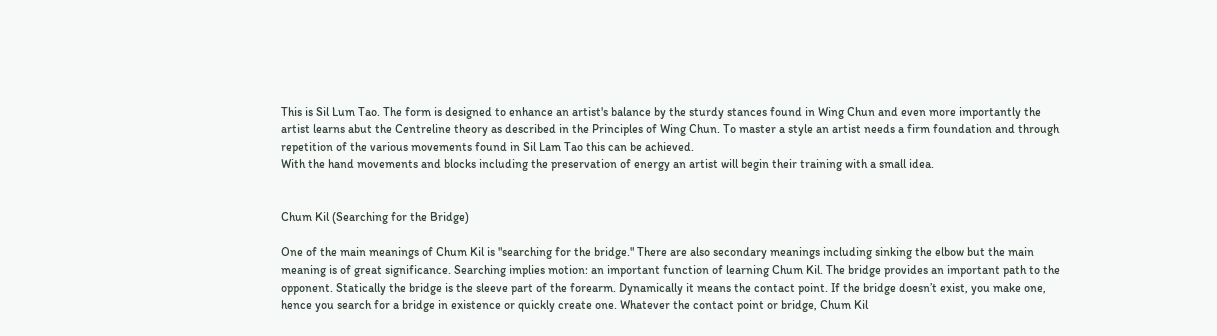This is Sil Lum Tao. The form is designed to enhance an artist's balance by the sturdy stances found in Wing Chun and even more importantly the artist learns abut the Centreline theory as described in the Principles of Wing Chun. To master a style an artist needs a firm foundation and through repetition of the various movements found in Sil Lam Tao this can be achieved.
With the hand movements and blocks including the preservation of energy an artist will begin their training with a small idea.


Chum Kil (Searching for the Bridge)

One of the main meanings of Chum Kil is "searching for the bridge." There are also secondary meanings including sinking the elbow but the main meaning is of great significance. Searching implies motion: an important function of learning Chum Kil. The bridge provides an important path to the opponent. Statically the bridge is the sleeve part of the forearm. Dynamically it means the contact point. If the bridge doesn’t exist, you make one, hence you search for a bridge in existence or quickly create one. Whatever the contact point or bridge, Chum Kil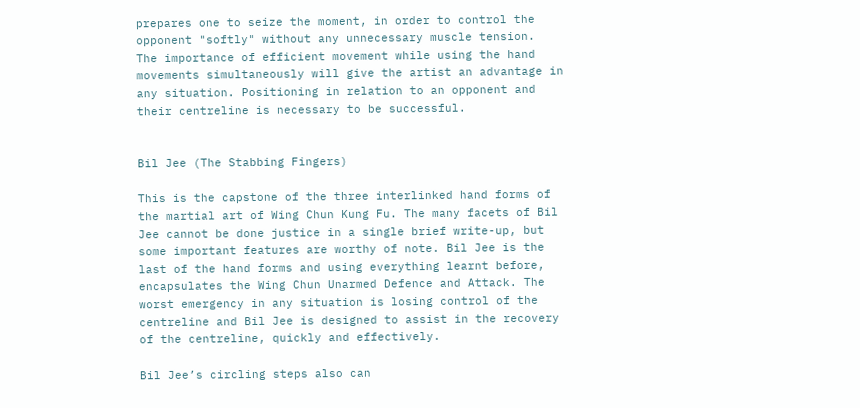prepares one to seize the moment, in order to control the opponent "softly" without any unnecessary muscle tension.
The importance of efficient movement while using the hand movements simultaneously will give the artist an advantage in any situation. Positioning in relation to an opponent and their centreline is necessary to be successful.


Bil Jee (The Stabbing Fingers)

This is the capstone of the three interlinked hand forms of the martial art of Wing Chun Kung Fu. The many facets of Bil Jee cannot be done justice in a single brief write-up, but some important features are worthy of note. Bil Jee is the last of the hand forms and using everything learnt before, encapsulates the Wing Chun Unarmed Defence and Attack. The worst emergency in any situation is losing control of the centreline and Bil Jee is designed to assist in the recovery of the centreline, quickly and effectively.

Bil Jee’s circling steps also can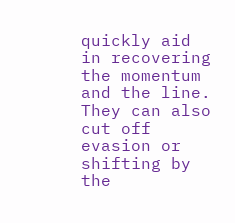quickly aid in recovering the momentum and the line. They can also cut off evasion or shifting by the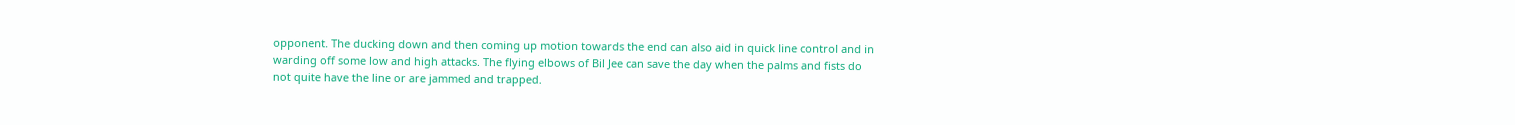opponent. The ducking down and then coming up motion towards the end can also aid in quick line control and in warding off some low and high attacks. The flying elbows of Bil Jee can save the day when the palms and fists do not quite have the line or are jammed and trapped.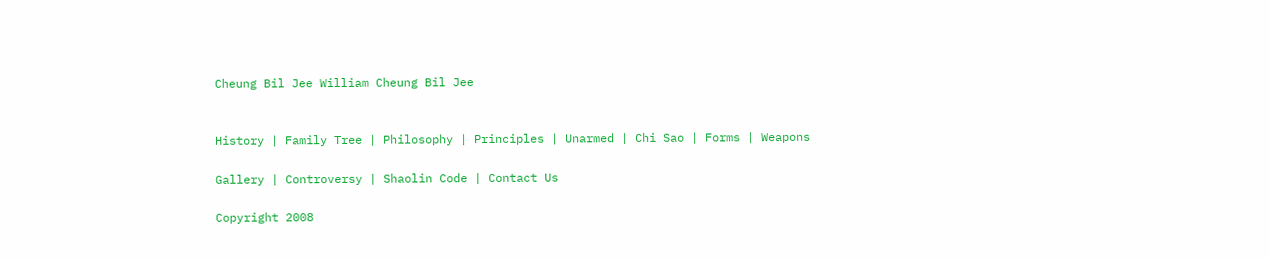Cheung Bil Jee William Cheung Bil Jee


History | Family Tree | Philosophy | Principles | Unarmed | Chi Sao | Forms | Weapons

Gallery | Controversy | Shaolin Code | Contact Us

Copyright 2008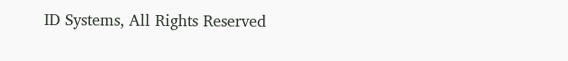ID Systems, All Rights Reserved